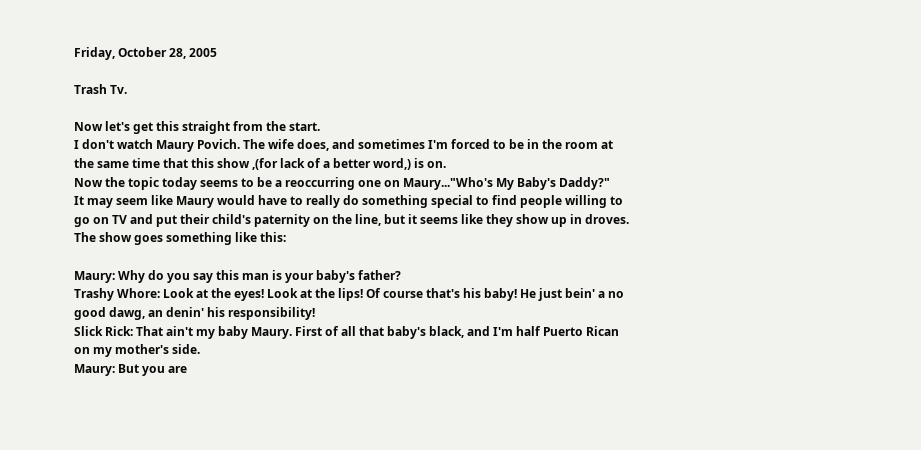Friday, October 28, 2005

Trash Tv.

Now let's get this straight from the start.
I don't watch Maury Povich. The wife does, and sometimes I'm forced to be in the room at the same time that this show ,(for lack of a better word,) is on.
Now the topic today seems to be a reoccurring one on Maury..."Who's My Baby's Daddy?"
It may seem like Maury would have to really do something special to find people willing to go on TV and put their child's paternity on the line, but it seems like they show up in droves.
The show goes something like this:

Maury: Why do you say this man is your baby's father?
Trashy Whore: Look at the eyes! Look at the lips! Of course that's his baby! He just bein' a no good dawg, an denin' his responsibility!
Slick Rick: That ain't my baby Maury. First of all that baby's black, and I'm half Puerto Rican on my mother's side.
Maury: But you are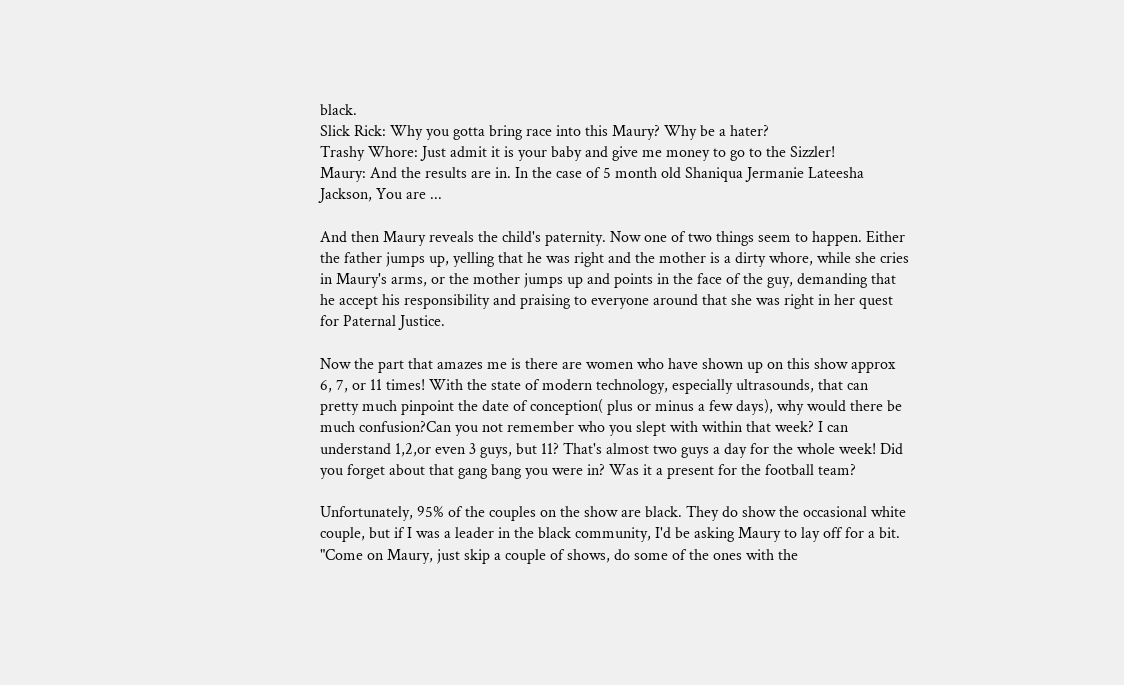black.
Slick Rick: Why you gotta bring race into this Maury? Why be a hater?
Trashy Whore: Just admit it is your baby and give me money to go to the Sizzler!
Maury: And the results are in. In the case of 5 month old Shaniqua Jermanie Lateesha Jackson, You are ...

And then Maury reveals the child's paternity. Now one of two things seem to happen. Either the father jumps up, yelling that he was right and the mother is a dirty whore, while she cries in Maury's arms, or the mother jumps up and points in the face of the guy, demanding that he accept his responsibility and praising to everyone around that she was right in her quest for Paternal Justice.

Now the part that amazes me is there are women who have shown up on this show approx 6, 7, or 11 times! With the state of modern technology, especially ultrasounds, that can pretty much pinpoint the date of conception( plus or minus a few days), why would there be much confusion?Can you not remember who you slept with within that week? I can understand 1,2,or even 3 guys, but 11? That's almost two guys a day for the whole week! Did you forget about that gang bang you were in? Was it a present for the football team?

Unfortunately, 95% of the couples on the show are black. They do show the occasional white couple, but if I was a leader in the black community, I'd be asking Maury to lay off for a bit.
"Come on Maury, just skip a couple of shows, do some of the ones with the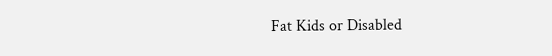Fat Kids or Disabled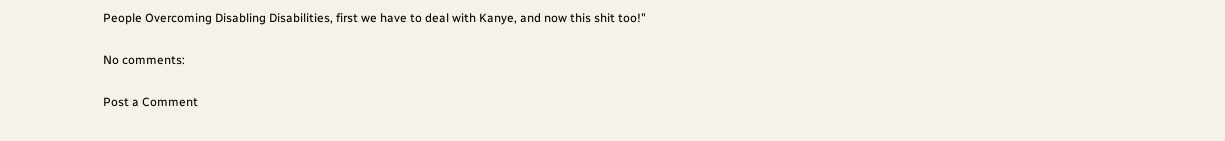People Overcoming Disabling Disabilities, first we have to deal with Kanye, and now this shit too!"

No comments:

Post a Comment